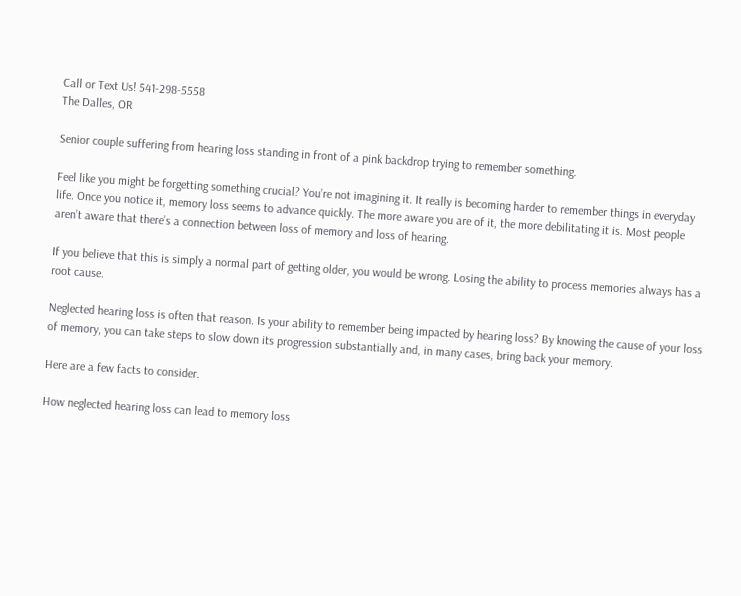Call or Text Us! 541-298-5558
The Dalles, OR

Senior couple suffering from hearing loss standing in front of a pink backdrop trying to remember something.

Feel like you might be forgetting something crucial? You’re not imagining it. It really is becoming harder to remember things in everyday life. Once you notice it, memory loss seems to advance quickly. The more aware you are of it, the more debilitating it is. Most people aren’t aware that there’s a connection between loss of memory and loss of hearing.

If you believe that this is simply a normal part of getting older, you would be wrong. Losing the ability to process memories always has a root cause.

Neglected hearing loss is often that reason. Is your ability to remember being impacted by hearing loss? By knowing the cause of your loss of memory, you can take steps to slow down its progression substantially and, in many cases, bring back your memory.

Here are a few facts to consider.

How neglected hearing loss can lead to memory loss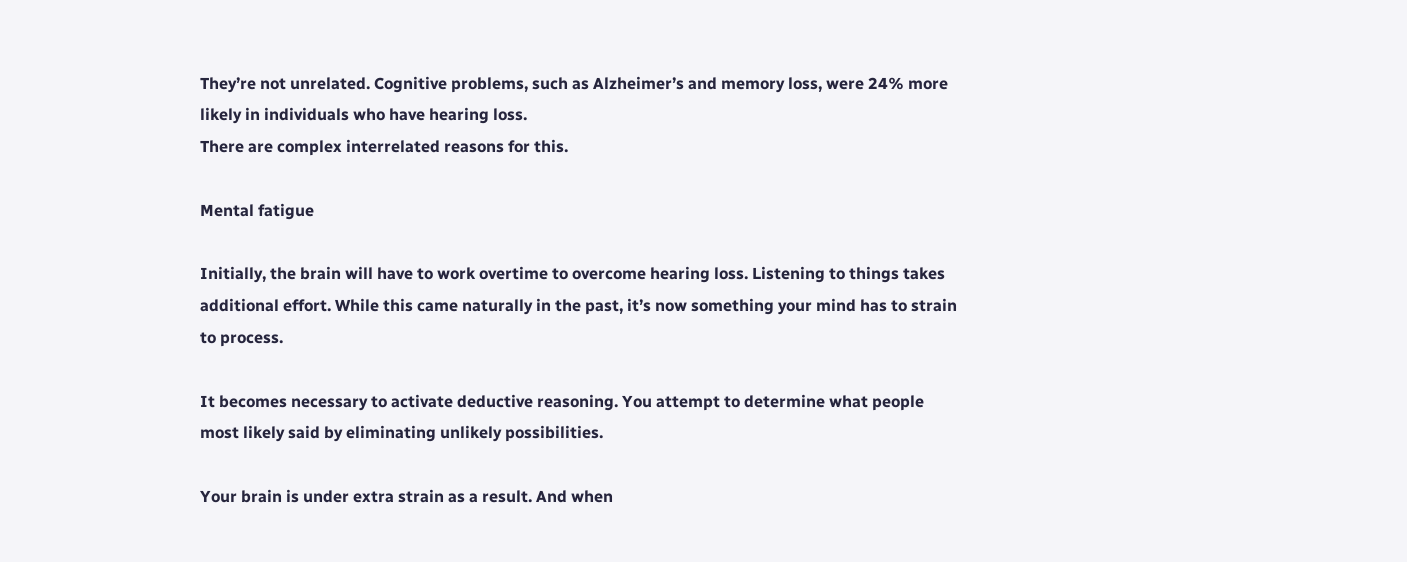They’re not unrelated. Cognitive problems, such as Alzheimer’s and memory loss, were 24% more likely in individuals who have hearing loss.
There are complex interrelated reasons for this.

Mental fatigue

Initially, the brain will have to work overtime to overcome hearing loss. Listening to things takes additional effort. While this came naturally in the past, it’s now something your mind has to strain to process.

It becomes necessary to activate deductive reasoning. You attempt to determine what people most likely said by eliminating unlikely possibilities.

Your brain is under extra strain as a result. And when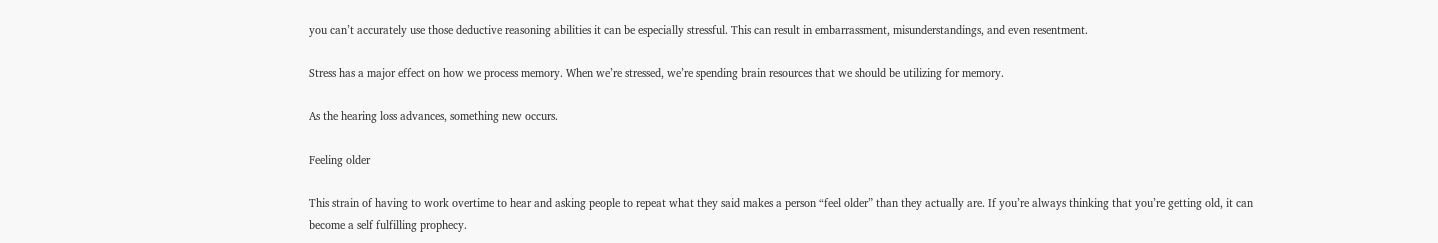you can’t accurately use those deductive reasoning abilities it can be especially stressful. This can result in embarrassment, misunderstandings, and even resentment.

Stress has a major effect on how we process memory. When we’re stressed, we’re spending brain resources that we should be utilizing for memory.

As the hearing loss advances, something new occurs.

Feeling older

This strain of having to work overtime to hear and asking people to repeat what they said makes a person “feel older” than they actually are. If you’re always thinking that you’re getting old, it can become a self fulfilling prophecy.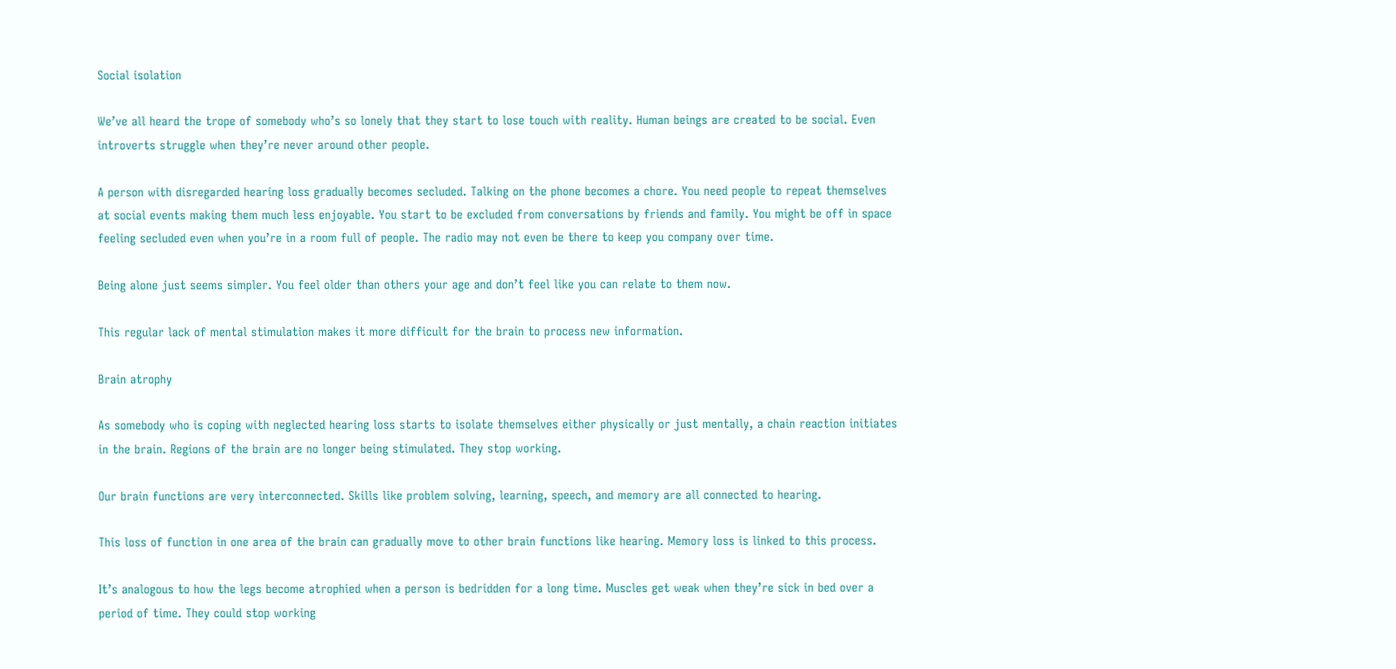Social isolation

We’ve all heard the trope of somebody who’s so lonely that they start to lose touch with reality. Human beings are created to be social. Even introverts struggle when they’re never around other people.

A person with disregarded hearing loss gradually becomes secluded. Talking on the phone becomes a chore. You need people to repeat themselves at social events making them much less enjoyable. You start to be excluded from conversations by friends and family. You might be off in space feeling secluded even when you’re in a room full of people. The radio may not even be there to keep you company over time.

Being alone just seems simpler. You feel older than others your age and don’t feel like you can relate to them now.

This regular lack of mental stimulation makes it more difficult for the brain to process new information.

Brain atrophy

As somebody who is coping with neglected hearing loss starts to isolate themselves either physically or just mentally, a chain reaction initiates in the brain. Regions of the brain are no longer being stimulated. They stop working.

Our brain functions are very interconnected. Skills like problem solving, learning, speech, and memory are all connected to hearing.

This loss of function in one area of the brain can gradually move to other brain functions like hearing. Memory loss is linked to this process.

It’s analogous to how the legs become atrophied when a person is bedridden for a long time. Muscles get weak when they’re sick in bed over a period of time. They could stop working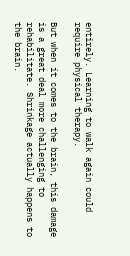entirely. Learning to walk again could require physical therapy.

But when it comes to the brain, this damage is a great deal more challenging to rehabilitate. Shrinkage actually happens to the brain.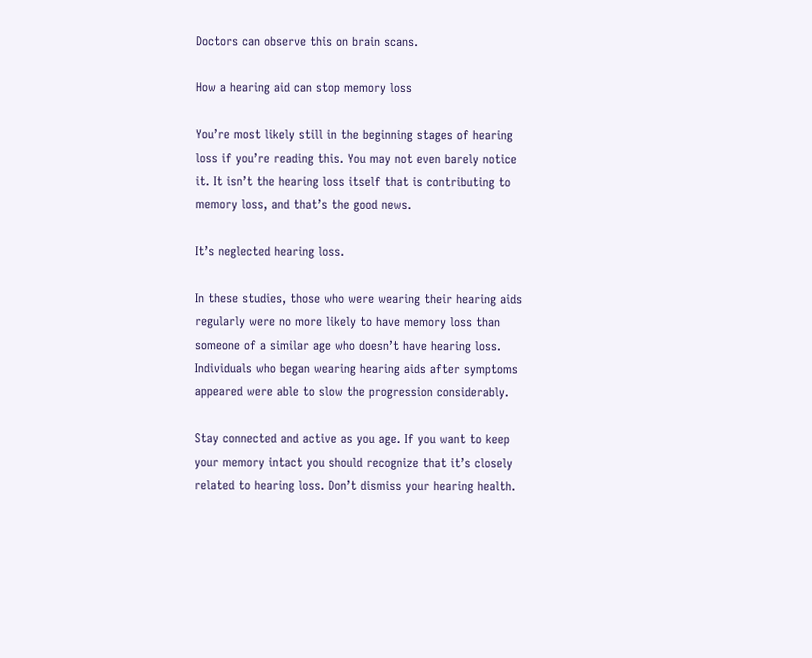Doctors can observe this on brain scans.

How a hearing aid can stop memory loss

You’re most likely still in the beginning stages of hearing loss if you’re reading this. You may not even barely notice it. It isn’t the hearing loss itself that is contributing to memory loss, and that’s the good news.

It’s neglected hearing loss.

In these studies, those who were wearing their hearing aids regularly were no more likely to have memory loss than someone of a similar age who doesn’t have hearing loss. Individuals who began wearing hearing aids after symptoms appeared were able to slow the progression considerably.

Stay connected and active as you age. If you want to keep your memory intact you should recognize that it’s closely related to hearing loss. Don’t dismiss your hearing health.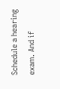Schedule a hearing exam. And if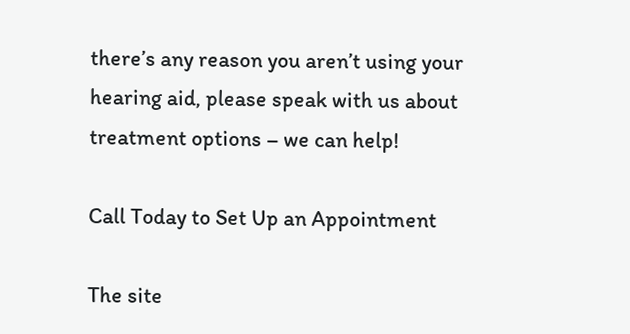there’s any reason you aren’t using your hearing aid, please speak with us about treatment options – we can help!

Call Today to Set Up an Appointment

The site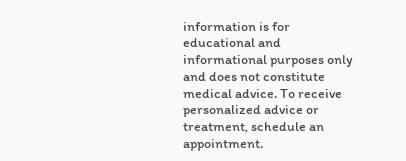information is for educational and informational purposes only and does not constitute medical advice. To receive personalized advice or treatment, schedule an appointment.